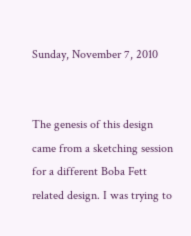Sunday, November 7, 2010


The genesis of this design came from a sketching session for a different Boba Fett related design. I was trying to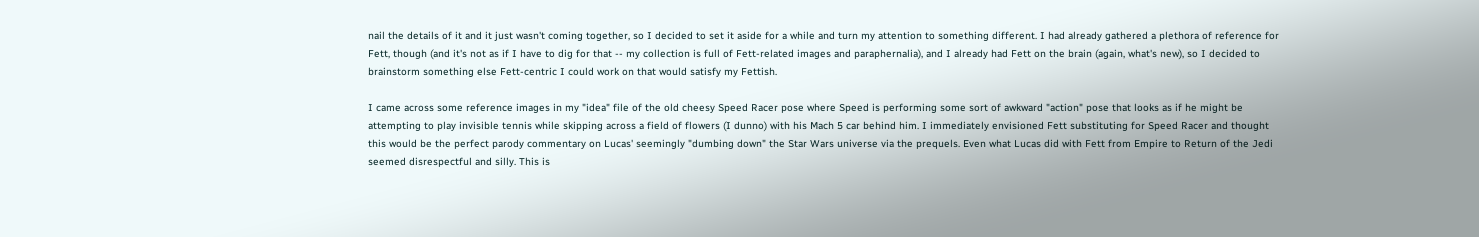nail the details of it and it just wasn't coming together, so I decided to set it aside for a while and turn my attention to something different. I had already gathered a plethora of reference for Fett, though (and it's not as if I have to dig for that -- my collection is full of Fett-related images and paraphernalia), and I already had Fett on the brain (again, what's new), so I decided to brainstorm something else Fett-centric I could work on that would satisfy my Fettish.

I came across some reference images in my "idea" file of the old cheesy Speed Racer pose where Speed is performing some sort of awkward "action" pose that looks as if he might be attempting to play invisible tennis while skipping across a field of flowers (I dunno) with his Mach 5 car behind him. I immediately envisioned Fett substituting for Speed Racer and thought this would be the perfect parody commentary on Lucas' seemingly "dumbing down" the Star Wars universe via the prequels. Even what Lucas did with Fett from Empire to Return of the Jedi seemed disrespectful and silly. This is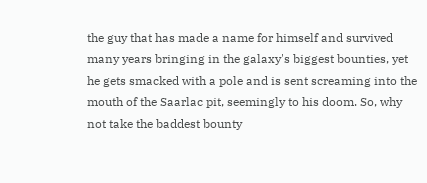the guy that has made a name for himself and survived many years bringing in the galaxy's biggest bounties, yet he gets smacked with a pole and is sent screaming into the mouth of the Saarlac pit, seemingly to his doom. So, why not take the baddest bounty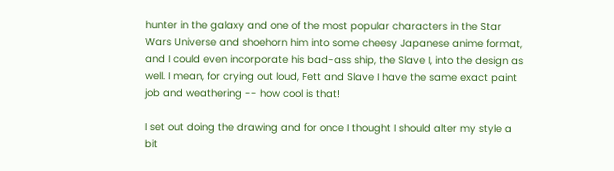hunter in the galaxy and one of the most popular characters in the Star Wars Universe and shoehorn him into some cheesy Japanese anime format, and I could even incorporate his bad-ass ship, the Slave I, into the design as well. I mean, for crying out loud, Fett and Slave I have the same exact paint job and weathering -- how cool is that!

I set out doing the drawing and for once I thought I should alter my style a bit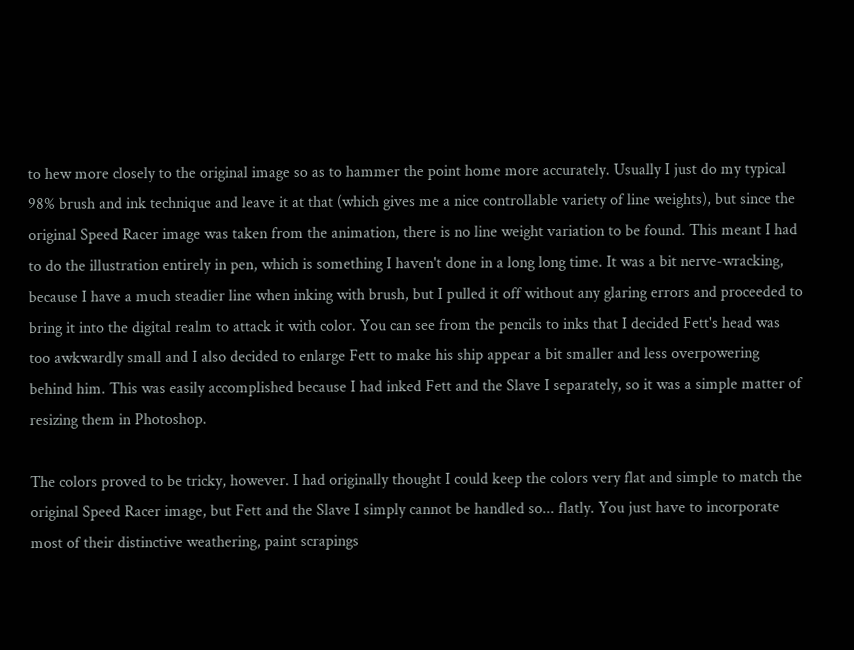to hew more closely to the original image so as to hammer the point home more accurately. Usually I just do my typical 98% brush and ink technique and leave it at that (which gives me a nice controllable variety of line weights), but since the original Speed Racer image was taken from the animation, there is no line weight variation to be found. This meant I had to do the illustration entirely in pen, which is something I haven't done in a long long time. It was a bit nerve-wracking, because I have a much steadier line when inking with brush, but I pulled it off without any glaring errors and proceeded to bring it into the digital realm to attack it with color. You can see from the pencils to inks that I decided Fett's head was too awkwardly small and I also decided to enlarge Fett to make his ship appear a bit smaller and less overpowering behind him. This was easily accomplished because I had inked Fett and the Slave I separately, so it was a simple matter of resizing them in Photoshop.

The colors proved to be tricky, however. I had originally thought I could keep the colors very flat and simple to match the original Speed Racer image, but Fett and the Slave I simply cannot be handled so... flatly. You just have to incorporate most of their distinctive weathering, paint scrapings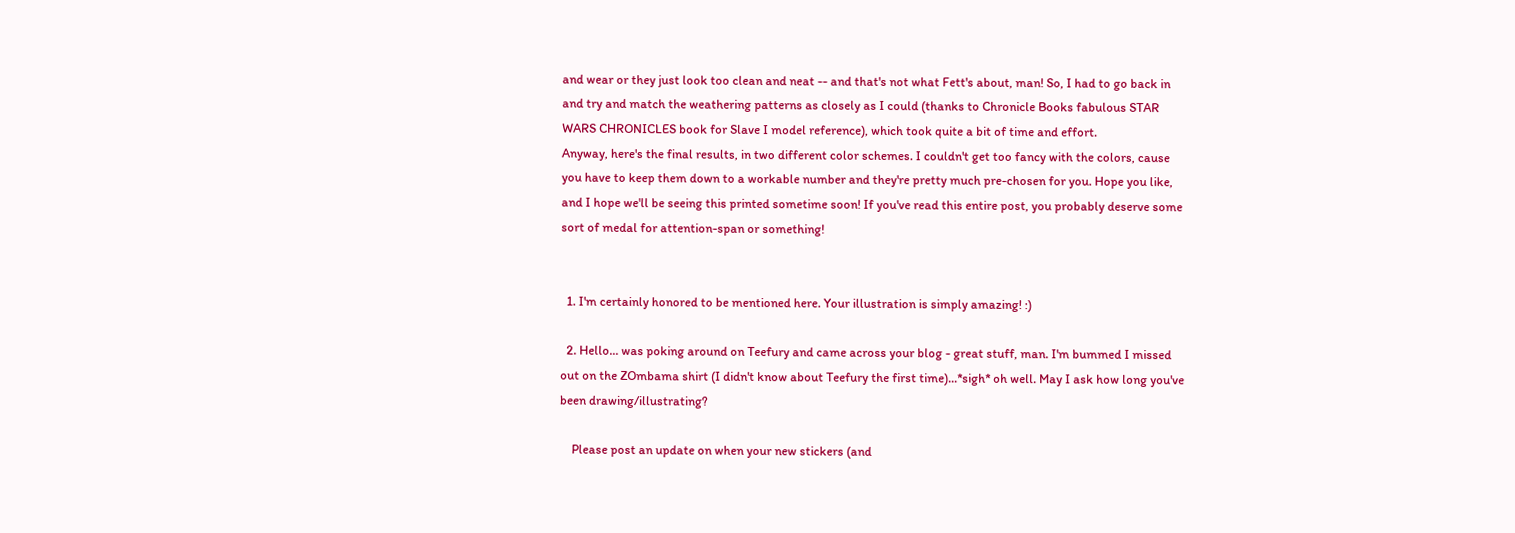and wear or they just look too clean and neat -- and that's not what Fett's about, man! So, I had to go back in and try and match the weathering patterns as closely as I could (thanks to Chronicle Books fabulous STAR WARS CHRONICLES book for Slave I model reference), which took quite a bit of time and effort.
Anyway, here's the final results, in two different color schemes. I couldn't get too fancy with the colors, cause you have to keep them down to a workable number and they're pretty much pre-chosen for you. Hope you like, and I hope we'll be seeing this printed sometime soon! If you've read this entire post, you probably deserve some sort of medal for attention-span or something!


  1. I'm certainly honored to be mentioned here. Your illustration is simply amazing! :)

  2. Hello... was poking around on Teefury and came across your blog - great stuff, man. I'm bummed I missed out on the ZOmbama shirt (I didn't know about Teefury the first time)...*sigh* oh well. May I ask how long you've been drawing/illustrating?

    Please post an update on when your new stickers (and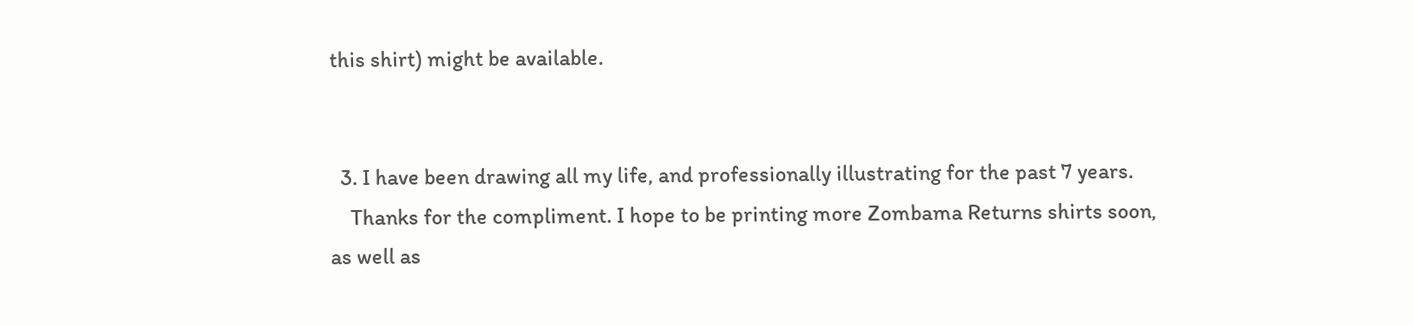this shirt) might be available.


  3. I have been drawing all my life, and professionally illustrating for the past 7 years.
    Thanks for the compliment. I hope to be printing more Zombama Returns shirts soon, as well as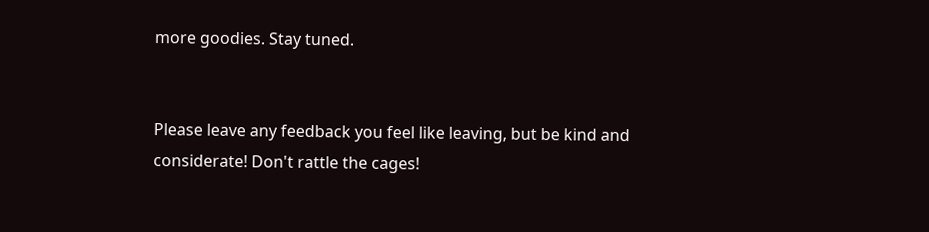more goodies. Stay tuned.


Please leave any feedback you feel like leaving, but be kind and considerate! Don't rattle the cages!